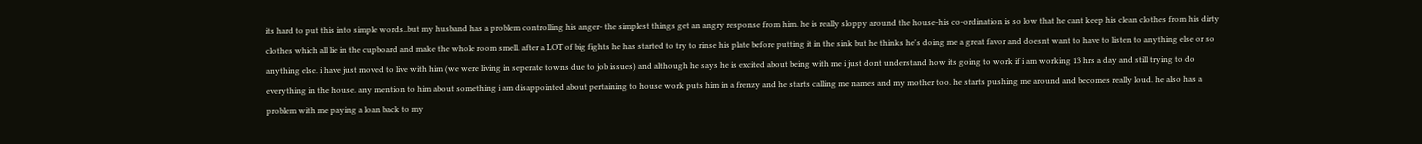its hard to put this into simple words..but my husband has a problem controlling his anger- the simplest things get an angry response from him. he is really sloppy around the house-his co-ordination is so low that he cant keep his clean clothes from his dirty clothes which all lie in the cupboard and make the whole room smell. after a LOT of big fights he has started to try to rinse his plate before putting it in the sink but he thinks he's doing me a great favor and doesnt want to have to listen to anything else or so anything else. i have just moved to live with him (we were living in seperate towns due to job issues) and although he says he is excited about being with me i just dont understand how its going to work if i am working 13 hrs a day and still trying to do everything in the house. any mention to him about something i am disappointed about pertaining to house work puts him in a frenzy and he starts calling me names and my mother too. he starts pushing me around and becomes really loud. he also has a problem with me paying a loan back to my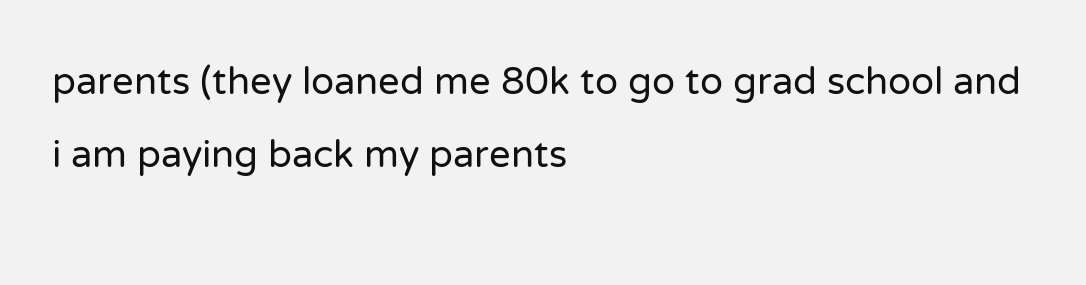parents (they loaned me 80k to go to grad school and i am paying back my parents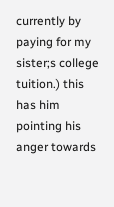currently by paying for my sister;s college tuition.) this has him pointing his anger towards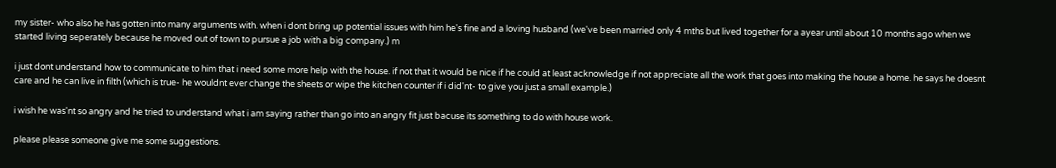my sister- who also he has gotten into many arguments with. when i dont bring up potential issues with him he's fine and a loving husband (we've been married only 4 mths but lived together for a ayear until about 10 months ago when we started living seperately because he moved out of town to pursue a job with a big company.) m

i just dont understand how to communicate to him that i need some more help with the house. if not that it would be nice if he could at least acknowledge if not appreciate all the work that goes into making the house a home. he says he doesnt care and he can live in filth (which is true- he wouldnt ever change the sheets or wipe the kitchen counter if i did'nt- to give you just a small example.)

i wish he was'nt so angry and he tried to understand what i am saying rather than go into an angry fit just bacuse its something to do with house work.

please please someone give me some suggestions.